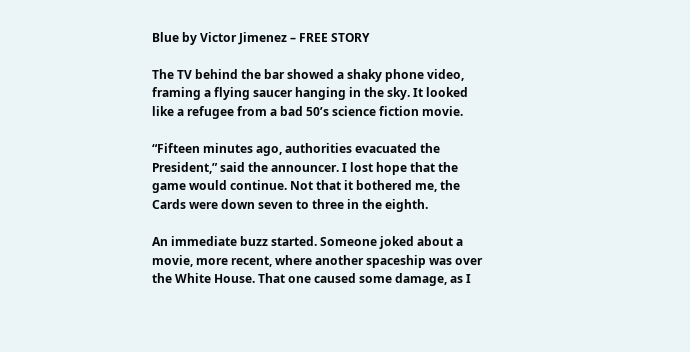Blue by Victor Jimenez – FREE STORY

The TV behind the bar showed a shaky phone video, framing a flying saucer hanging in the sky. It looked like a refugee from a bad 50’s science fiction movie.

“Fifteen minutes ago, authorities evacuated the President,” said the announcer. I lost hope that the game would continue. Not that it bothered me, the Cards were down seven to three in the eighth.

An immediate buzz started. Someone joked about a movie, more recent, where another spaceship was over the White House. That one caused some damage, as I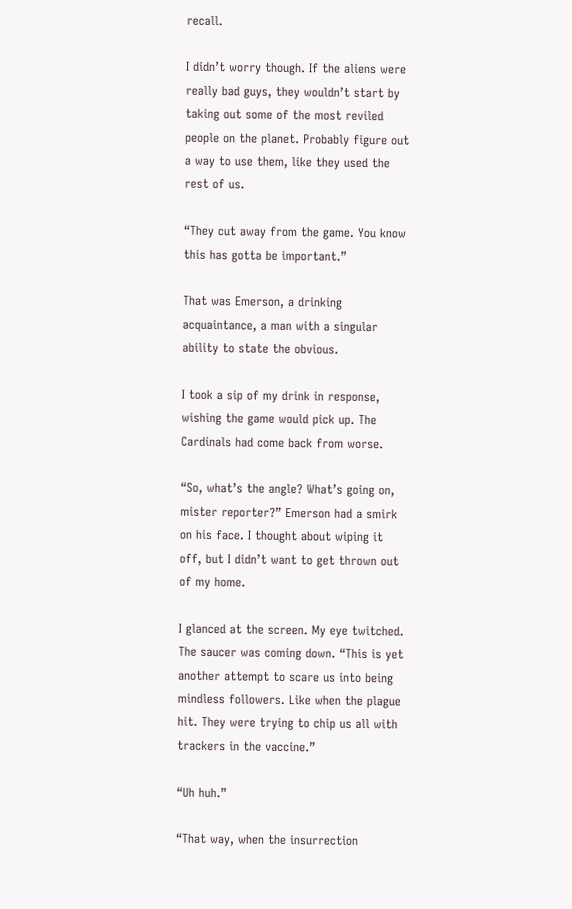recall.

I didn’t worry though. If the aliens were really bad guys, they wouldn’t start by taking out some of the most reviled people on the planet. Probably figure out a way to use them, like they used the rest of us.

“They cut away from the game. You know this has gotta be important.”

That was Emerson, a drinking acquaintance, a man with a singular ability to state the obvious.

I took a sip of my drink in response, wishing the game would pick up. The Cardinals had come back from worse.

“So, what’s the angle? What’s going on, mister reporter?” Emerson had a smirk on his face. I thought about wiping it off, but I didn’t want to get thrown out of my home.

I glanced at the screen. My eye twitched. The saucer was coming down. “This is yet another attempt to scare us into being mindless followers. Like when the plague hit. They were trying to chip us all with trackers in the vaccine.”

“Uh huh.”

“That way, when the insurrection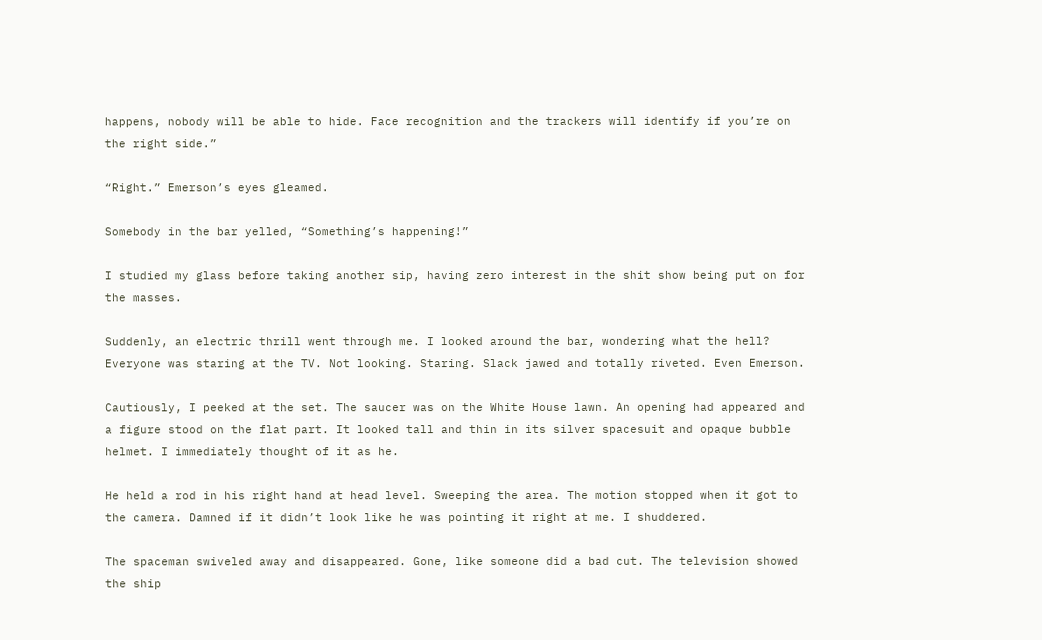happens, nobody will be able to hide. Face recognition and the trackers will identify if you’re on the right side.”

“Right.” Emerson’s eyes gleamed.

Somebody in the bar yelled, “Something’s happening!”

I studied my glass before taking another sip, having zero interest in the shit show being put on for the masses.

Suddenly, an electric thrill went through me. I looked around the bar, wondering what the hell? Everyone was staring at the TV. Not looking. Staring. Slack jawed and totally riveted. Even Emerson.

Cautiously, I peeked at the set. The saucer was on the White House lawn. An opening had appeared and a figure stood on the flat part. It looked tall and thin in its silver spacesuit and opaque bubble helmet. I immediately thought of it as he.

He held a rod in his right hand at head level. Sweeping the area. The motion stopped when it got to the camera. Damned if it didn’t look like he was pointing it right at me. I shuddered.

The spaceman swiveled away and disappeared. Gone, like someone did a bad cut. The television showed the ship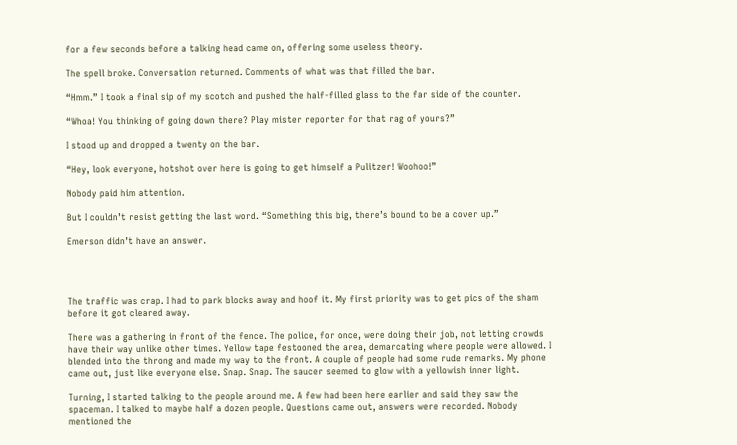for a few seconds before a talking head came on, offering some useless theory.

The spell broke. Conversation returned. Comments of what was that filled the bar.

“Hmm.” I took a final sip of my scotch and pushed the half-filled glass to the far side of the counter.

“Whoa! You thinking of going down there? Play mister reporter for that rag of yours?”

I stood up and dropped a twenty on the bar.

“Hey, look everyone, hotshot over here is going to get himself a Pulitzer! Woohoo!”

Nobody paid him attention.

But I couldn’t resist getting the last word. “Something this big, there’s bound to be a cover up.”

Emerson didn’t have an answer.




The traffic was crap. I had to park blocks away and hoof it. My first priority was to get pics of the sham before it got cleared away.

There was a gathering in front of the fence. The police, for once, were doing their job, not letting crowds have their way unlike other times. Yellow tape festooned the area, demarcating where people were allowed. I blended into the throng and made my way to the front. A couple of people had some rude remarks. My phone came out, just like everyone else. Snap. Snap. The saucer seemed to glow with a yellowish inner light.

Turning, I started talking to the people around me. A few had been here earlier and said they saw the spaceman. I talked to maybe half a dozen people. Questions came out, answers were recorded. Nobody mentioned the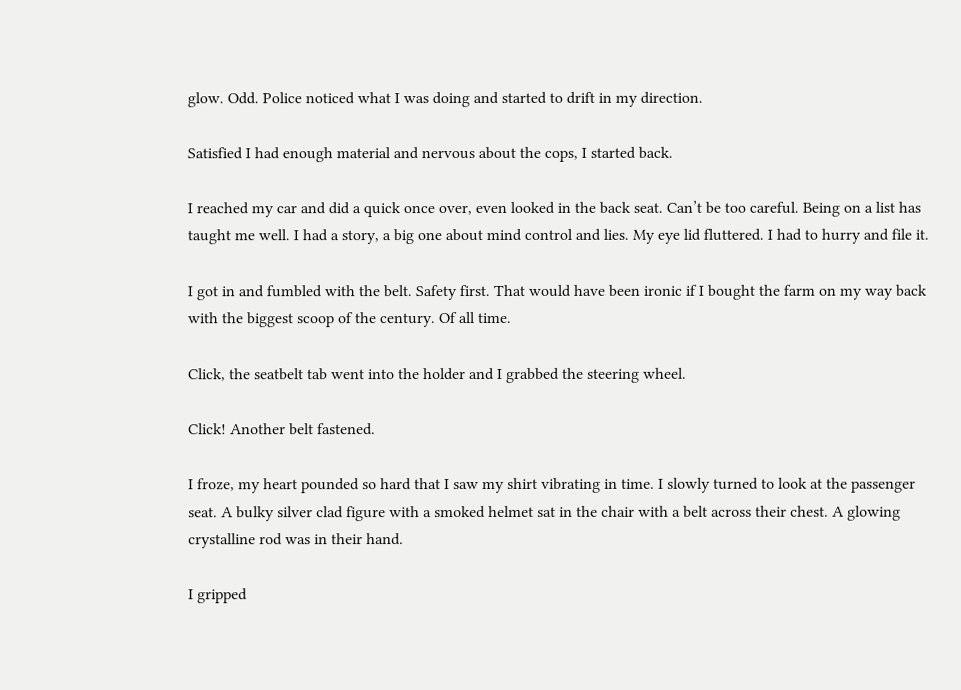glow. Odd. Police noticed what I was doing and started to drift in my direction.

Satisfied I had enough material and nervous about the cops, I started back.

I reached my car and did a quick once over, even looked in the back seat. Can’t be too careful. Being on a list has taught me well. I had a story, a big one about mind control and lies. My eye lid fluttered. I had to hurry and file it.

I got in and fumbled with the belt. Safety first. That would have been ironic if I bought the farm on my way back with the biggest scoop of the century. Of all time.

Click, the seatbelt tab went into the holder and I grabbed the steering wheel.

Click! Another belt fastened.

I froze, my heart pounded so hard that I saw my shirt vibrating in time. I slowly turned to look at the passenger seat. A bulky silver clad figure with a smoked helmet sat in the chair with a belt across their chest. A glowing crystalline rod was in their hand.

I gripped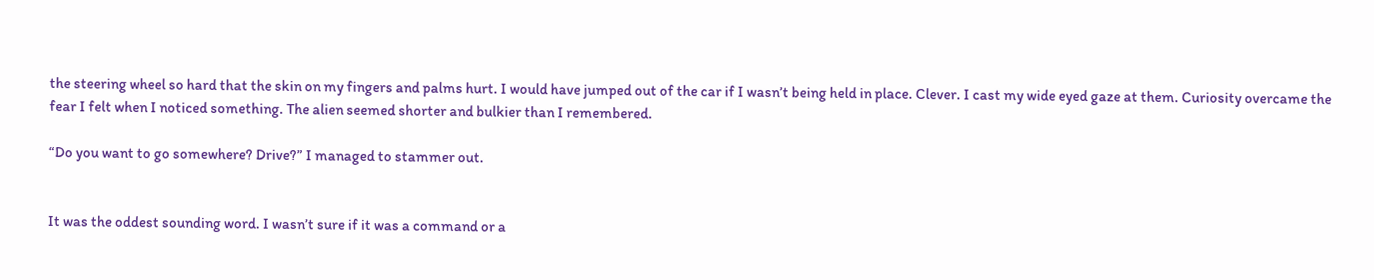the steering wheel so hard that the skin on my fingers and palms hurt. I would have jumped out of the car if I wasn’t being held in place. Clever. I cast my wide eyed gaze at them. Curiosity overcame the fear I felt when I noticed something. The alien seemed shorter and bulkier than I remembered.

“Do you want to go somewhere? Drive?” I managed to stammer out.


It was the oddest sounding word. I wasn’t sure if it was a command or a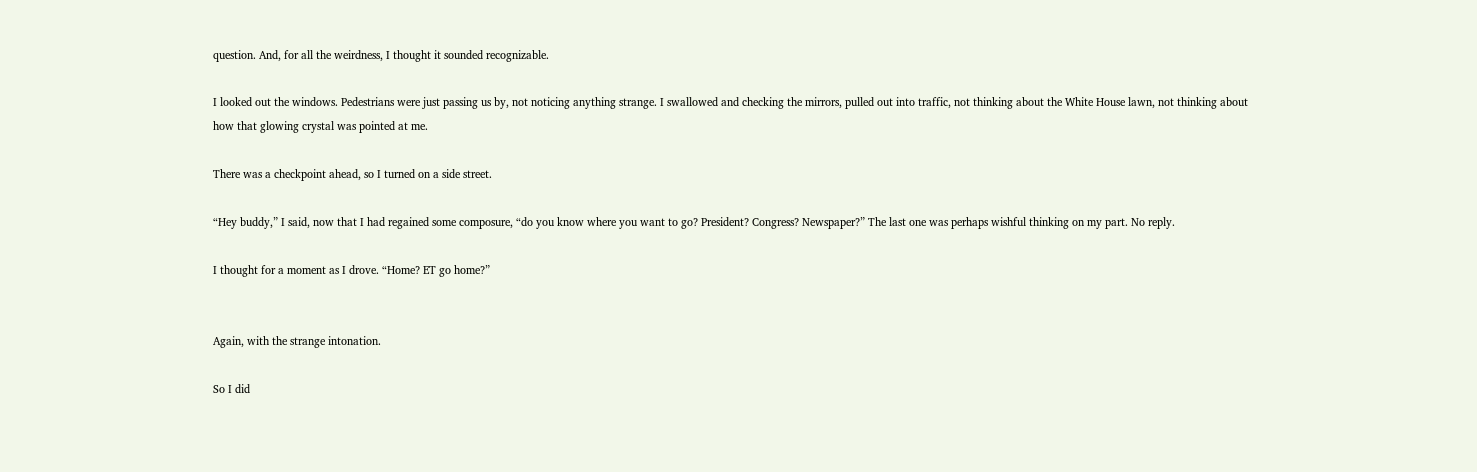question. And, for all the weirdness, I thought it sounded recognizable.

I looked out the windows. Pedestrians were just passing us by, not noticing anything strange. I swallowed and checking the mirrors, pulled out into traffic, not thinking about the White House lawn, not thinking about how that glowing crystal was pointed at me.

There was a checkpoint ahead, so I turned on a side street.

“Hey buddy,” I said, now that I had regained some composure, “do you know where you want to go? President? Congress? Newspaper?” The last one was perhaps wishful thinking on my part. No reply.

I thought for a moment as I drove. “Home? ET go home?”


Again, with the strange intonation.

So I did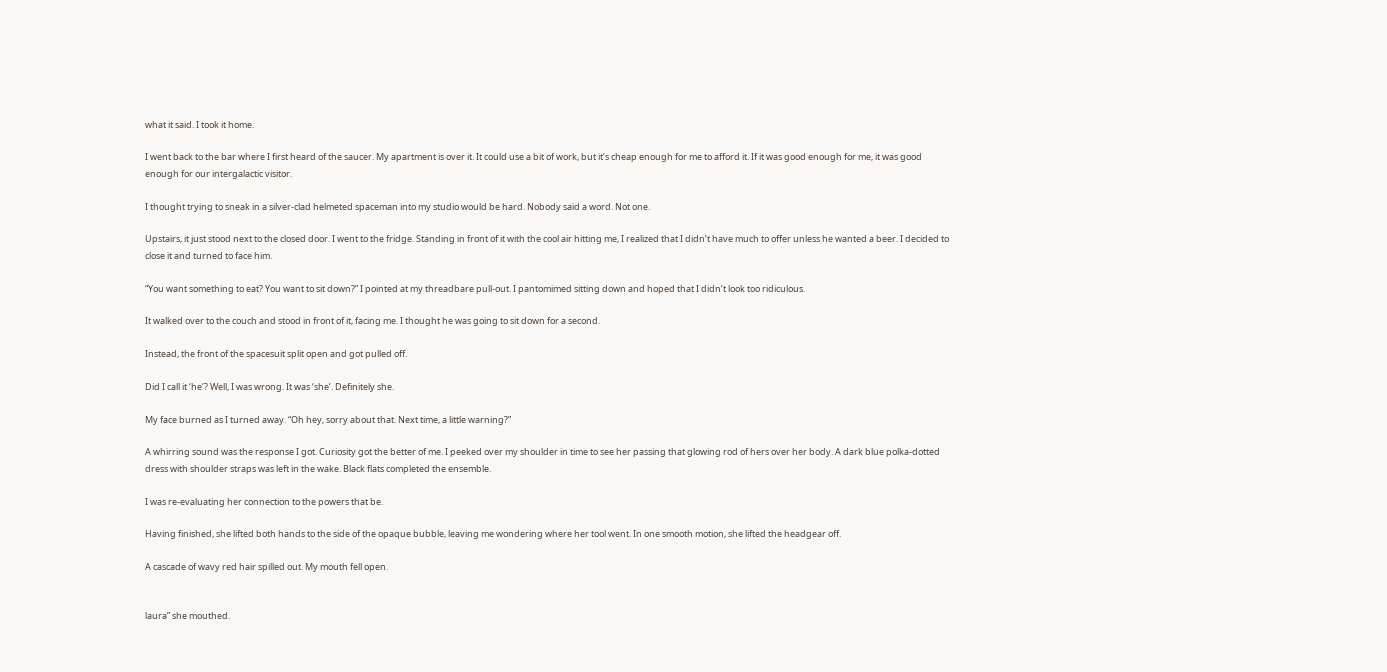what it said. I took it home.

I went back to the bar where I first heard of the saucer. My apartment is over it. It could use a bit of work, but it’s cheap enough for me to afford it. If it was good enough for me, it was good enough for our intergalactic visitor.

I thought trying to sneak in a silver-clad helmeted spaceman into my studio would be hard. Nobody said a word. Not one.

Upstairs, it just stood next to the closed door. I went to the fridge. Standing in front of it with the cool air hitting me, I realized that I didn’t have much to offer unless he wanted a beer. I decided to close it and turned to face him.

“You want something to eat? You want to sit down?” I pointed at my threadbare pull-out. I pantomimed sitting down and hoped that I didn’t look too ridiculous.

It walked over to the couch and stood in front of it, facing me. I thought he was going to sit down for a second.

Instead, the front of the spacesuit split open and got pulled off.

Did I call it ‘he’? Well, I was wrong. It was ‘she’. Definitely she.

My face burned as I turned away. “Oh hey, sorry about that. Next time, a little warning?”

A whirring sound was the response I got. Curiosity got the better of me. I peeked over my shoulder in time to see her passing that glowing rod of hers over her body. A dark blue polka-dotted dress with shoulder straps was left in the wake. Black flats completed the ensemble.

I was re-evaluating her connection to the powers that be.

Having finished, she lifted both hands to the side of the opaque bubble, leaving me wondering where her tool went. In one smooth motion, she lifted the headgear off.

A cascade of wavy red hair spilled out. My mouth fell open.


laura” she mouthed.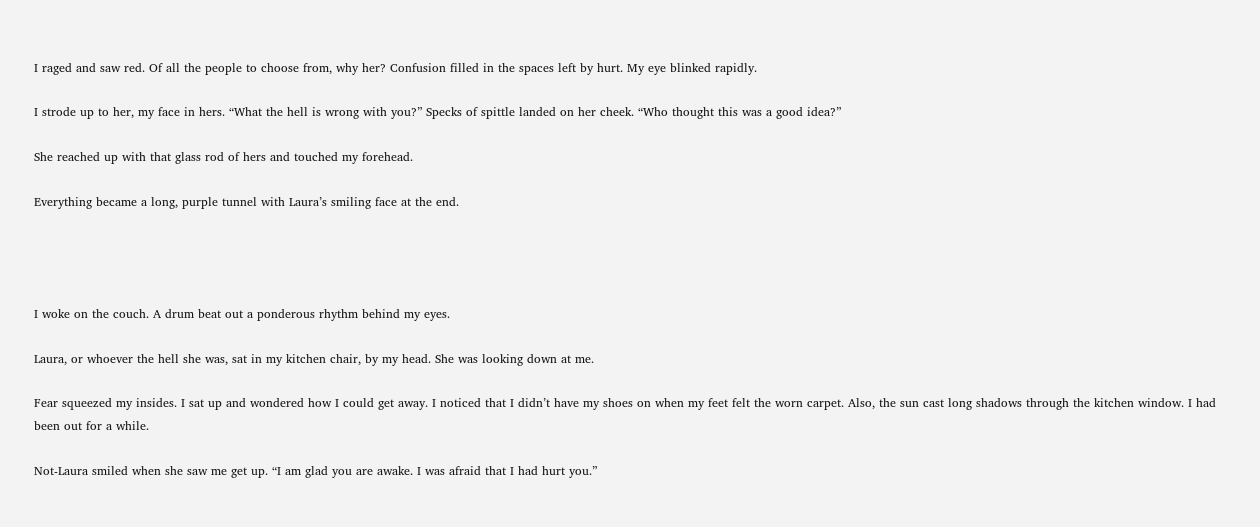I raged and saw red. Of all the people to choose from, why her? Confusion filled in the spaces left by hurt. My eye blinked rapidly.

I strode up to her, my face in hers. “What the hell is wrong with you?” Specks of spittle landed on her cheek. “Who thought this was a good idea?”

She reached up with that glass rod of hers and touched my forehead.

Everything became a long, purple tunnel with Laura’s smiling face at the end.




I woke on the couch. A drum beat out a ponderous rhythm behind my eyes.

Laura, or whoever the hell she was, sat in my kitchen chair, by my head. She was looking down at me.

Fear squeezed my insides. I sat up and wondered how I could get away. I noticed that I didn’t have my shoes on when my feet felt the worn carpet. Also, the sun cast long shadows through the kitchen window. I had been out for a while.

Not-Laura smiled when she saw me get up. “I am glad you are awake. I was afraid that I had hurt you.”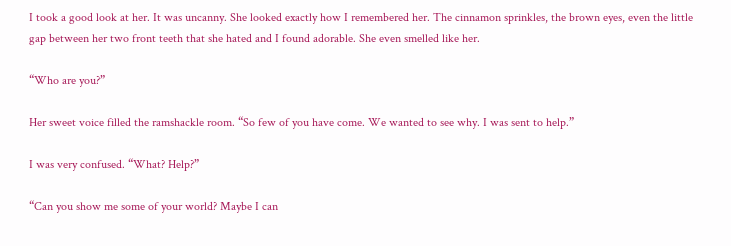I took a good look at her. It was uncanny. She looked exactly how I remembered her. The cinnamon sprinkles, the brown eyes, even the little gap between her two front teeth that she hated and I found adorable. She even smelled like her.

“Who are you?”

Her sweet voice filled the ramshackle room. “So few of you have come. We wanted to see why. I was sent to help.”

I was very confused. “What? Help?”

“Can you show me some of your world? Maybe I can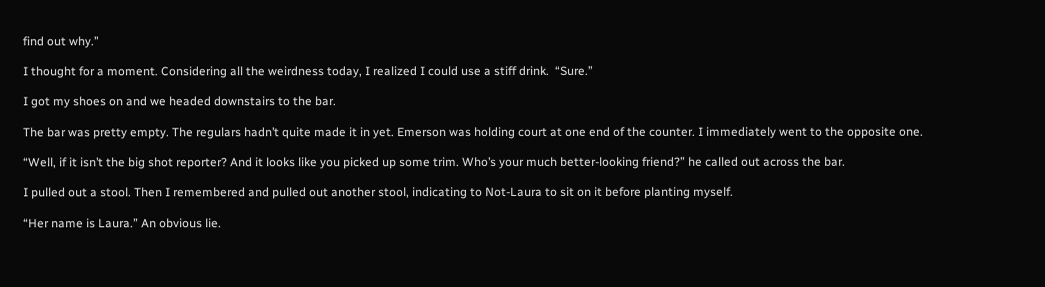find out why.”

I thought for a moment. Considering all the weirdness today, I realized I could use a stiff drink.  “Sure.”

I got my shoes on and we headed downstairs to the bar.

The bar was pretty empty. The regulars hadn’t quite made it in yet. Emerson was holding court at one end of the counter. I immediately went to the opposite one.

“Well, if it isn’t the big shot reporter? And it looks like you picked up some trim. Who’s your much better-looking friend?” he called out across the bar.

I pulled out a stool. Then I remembered and pulled out another stool, indicating to Not-Laura to sit on it before planting myself.

“Her name is Laura.” An obvious lie.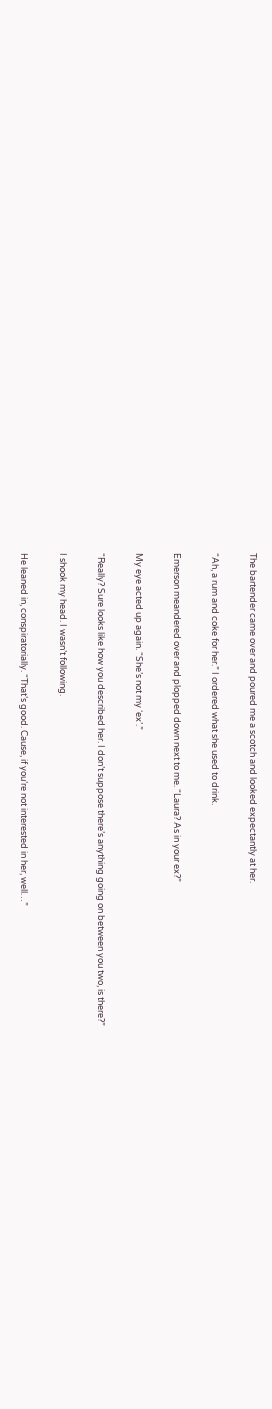The bartender came over and poured me a scotch and looked expectantly at her.

“Ah, a rum and coke for her.” I ordered what she used to drink.

Emerson meandered over and plopped down next to me. “Laura? As in your ex?”

My eye acted up again. “She’s not my ‘ex’.”

“Really? Sure looks like how you described her. I don’t suppose there’s anything going on between you two, is there?”

I shook my head. I wasn’t following.

He leaned in, conspiratorially. “That’s good. Cause, if you’re not interested in her, well…”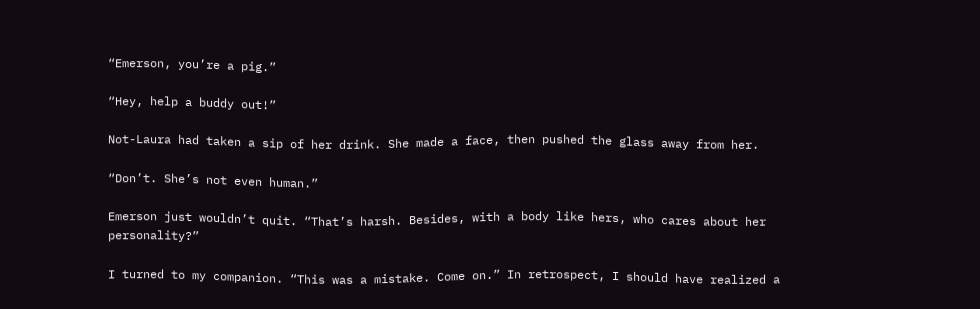“Emerson, you’re a pig.”

“Hey, help a buddy out!”

Not-Laura had taken a sip of her drink. She made a face, then pushed the glass away from her.

“Don’t. She’s not even human.”

Emerson just wouldn’t quit. “That’s harsh. Besides, with a body like hers, who cares about her personality?”

I turned to my companion. “This was a mistake. Come on.” In retrospect, I should have realized a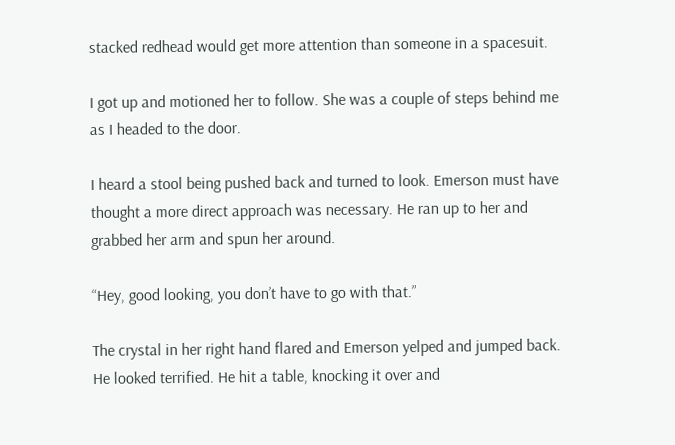stacked redhead would get more attention than someone in a spacesuit.

I got up and motioned her to follow. She was a couple of steps behind me as I headed to the door.

I heard a stool being pushed back and turned to look. Emerson must have thought a more direct approach was necessary. He ran up to her and grabbed her arm and spun her around.

“Hey, good looking, you don’t have to go with that.”

The crystal in her right hand flared and Emerson yelped and jumped back. He looked terrified. He hit a table, knocking it over and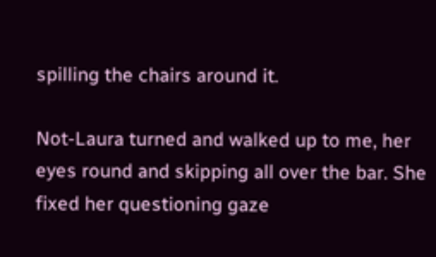spilling the chairs around it.

Not-Laura turned and walked up to me, her eyes round and skipping all over the bar. She fixed her questioning gaze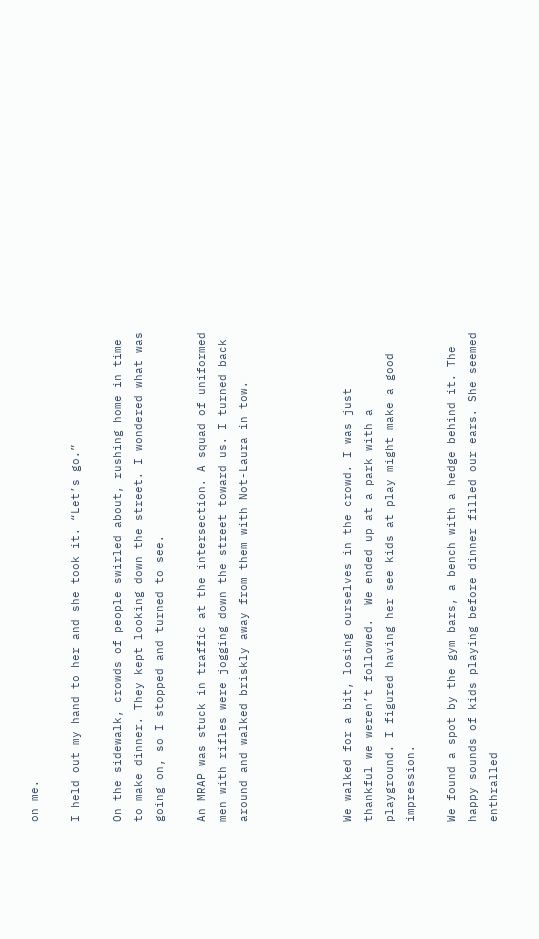on me.

I held out my hand to her and she took it. “Let’s go.”

On the sidewalk, crowds of people swirled about, rushing home in time to make dinner. They kept looking down the street. I wondered what was going on, so I stopped and turned to see.

An MRAP was stuck in traffic at the intersection. A squad of uniformed men with rifles were jogging down the street toward us. I turned back around and walked briskly away from them with Not-Laura in tow.




We walked for a bit, losing ourselves in the crowd. I was just thankful we weren’t followed.  We ended up at a park with a playground. I figured having her see kids at play might make a good impression.

We found a spot by the gym bars, a bench with a hedge behind it. The happy sounds of kids playing before dinner filled our ears. She seemed enthralled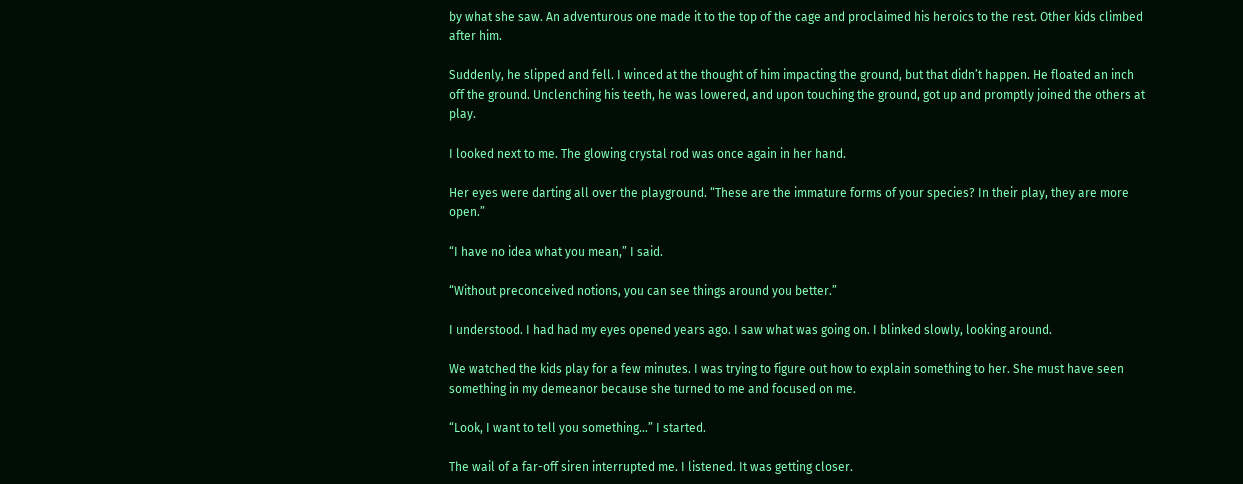by what she saw. An adventurous one made it to the top of the cage and proclaimed his heroics to the rest. Other kids climbed after him.

Suddenly, he slipped and fell. I winced at the thought of him impacting the ground, but that didn’t happen. He floated an inch off the ground. Unclenching his teeth, he was lowered, and upon touching the ground, got up and promptly joined the others at play.

I looked next to me. The glowing crystal rod was once again in her hand.

Her eyes were darting all over the playground. “These are the immature forms of your species? In their play, they are more open.”

“I have no idea what you mean,” I said.

“Without preconceived notions, you can see things around you better.”

I understood. I had had my eyes opened years ago. I saw what was going on. I blinked slowly, looking around.

We watched the kids play for a few minutes. I was trying to figure out how to explain something to her. She must have seen something in my demeanor because she turned to me and focused on me.

“Look, I want to tell you something…” I started.

The wail of a far-off siren interrupted me. I listened. It was getting closer.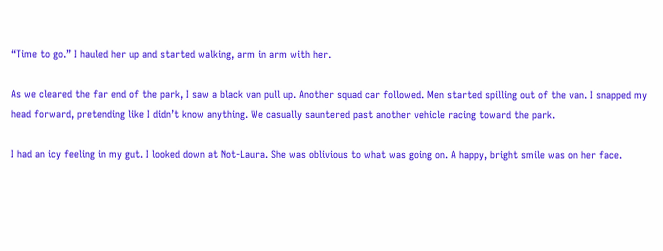“Time to go.” I hauled her up and started walking, arm in arm with her.

As we cleared the far end of the park, I saw a black van pull up. Another squad car followed. Men started spilling out of the van. I snapped my head forward, pretending like I didn’t know anything. We casually sauntered past another vehicle racing toward the park.

I had an icy feeling in my gut. I looked down at Not-Laura. She was oblivious to what was going on. A happy, bright smile was on her face.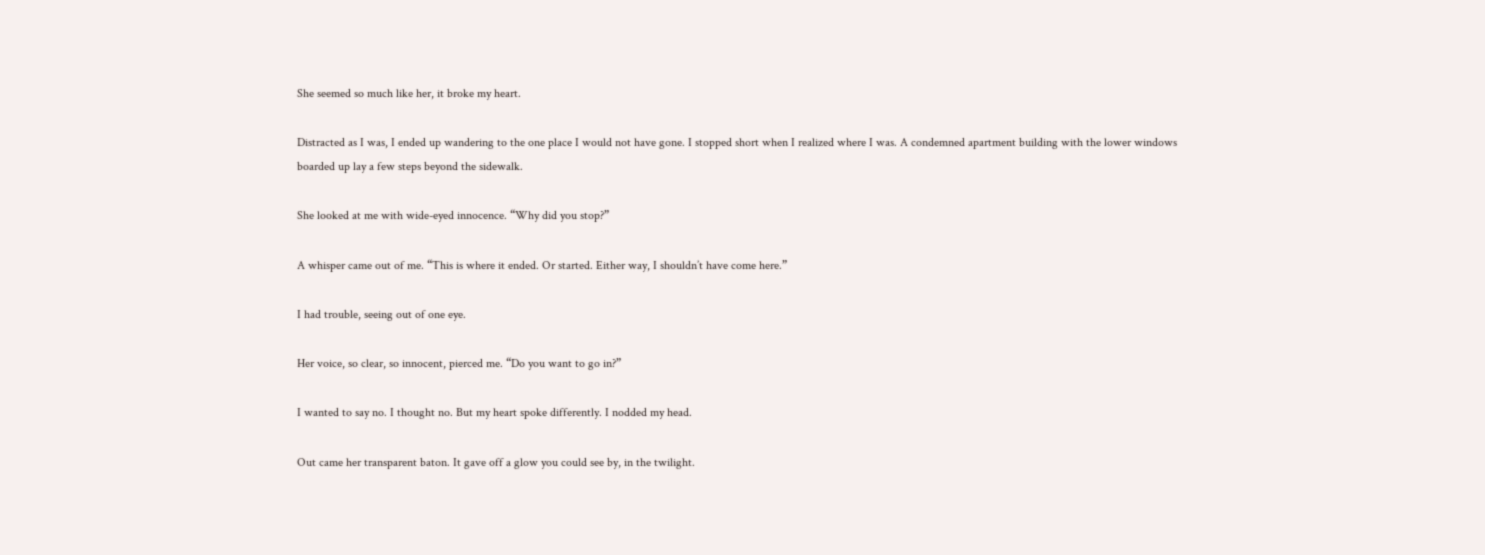She seemed so much like her, it broke my heart.

Distracted as I was, I ended up wandering to the one place I would not have gone. I stopped short when I realized where I was. A condemned apartment building with the lower windows boarded up lay a few steps beyond the sidewalk.

She looked at me with wide-eyed innocence. “Why did you stop?”

A whisper came out of me. “This is where it ended. Or started. Either way, I shouldn’t have come here.”

I had trouble, seeing out of one eye.

Her voice, so clear, so innocent, pierced me. “Do you want to go in?”

I wanted to say no. I thought no. But my heart spoke differently. I nodded my head.

Out came her transparent baton. It gave off a glow you could see by, in the twilight.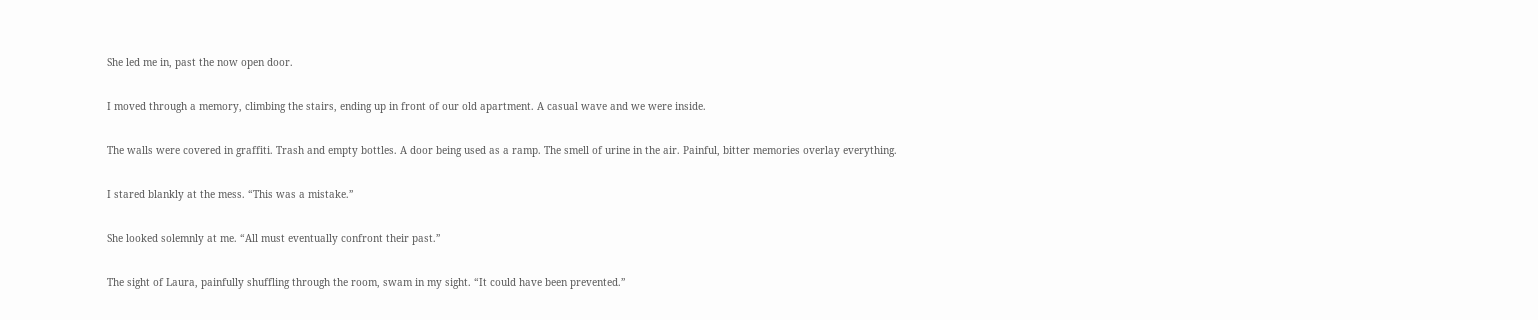She led me in, past the now open door.

I moved through a memory, climbing the stairs, ending up in front of our old apartment. A casual wave and we were inside.

The walls were covered in graffiti. Trash and empty bottles. A door being used as a ramp. The smell of urine in the air. Painful, bitter memories overlay everything.

I stared blankly at the mess. “This was a mistake.”

She looked solemnly at me. “All must eventually confront their past.”

The sight of Laura, painfully shuffling through the room, swam in my sight. “It could have been prevented.”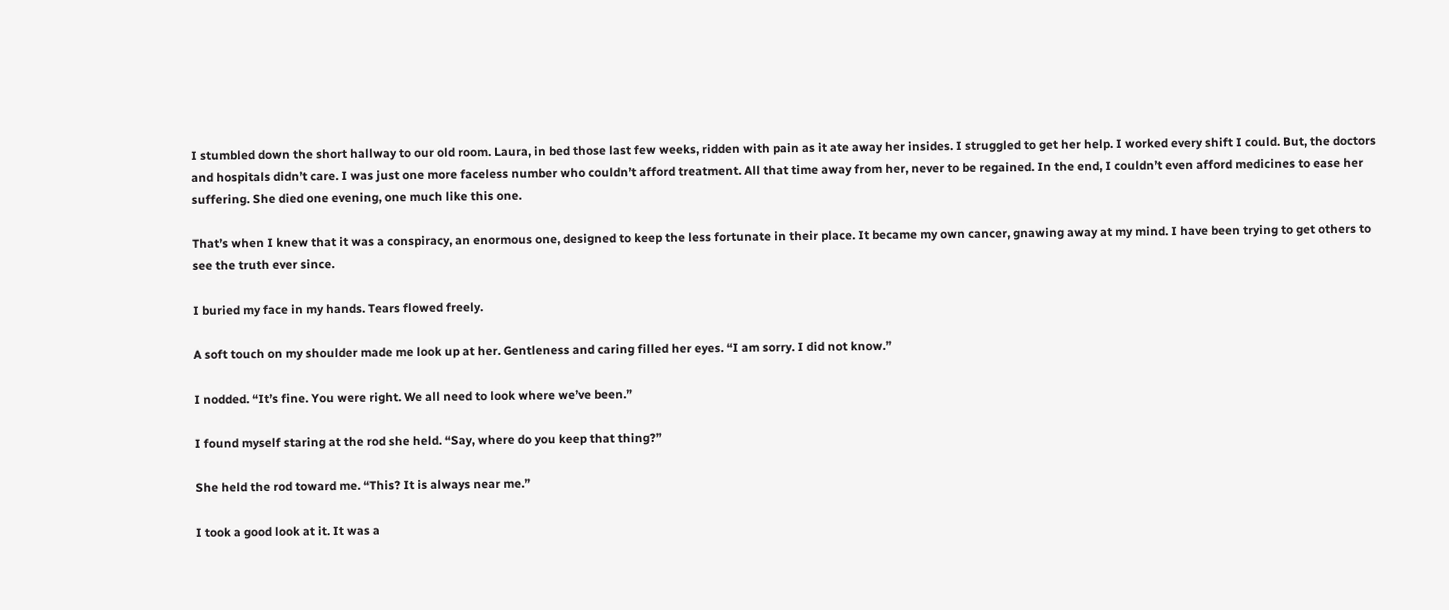I stumbled down the short hallway to our old room. Laura, in bed those last few weeks, ridden with pain as it ate away her insides. I struggled to get her help. I worked every shift I could. But, the doctors and hospitals didn’t care. I was just one more faceless number who couldn’t afford treatment. All that time away from her, never to be regained. In the end, I couldn’t even afford medicines to ease her suffering. She died one evening, one much like this one.

That’s when I knew that it was a conspiracy, an enormous one, designed to keep the less fortunate in their place. It became my own cancer, gnawing away at my mind. I have been trying to get others to see the truth ever since.

I buried my face in my hands. Tears flowed freely.

A soft touch on my shoulder made me look up at her. Gentleness and caring filled her eyes. “I am sorry. I did not know.”

I nodded. “It’s fine. You were right. We all need to look where we’ve been.”

I found myself staring at the rod she held. “Say, where do you keep that thing?”

She held the rod toward me. “This? It is always near me.”

I took a good look at it. It was a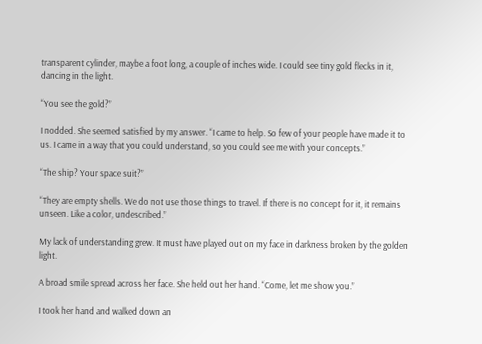transparent cylinder, maybe a foot long, a couple of inches wide. I could see tiny gold flecks in it, dancing in the light.

“You see the gold?”

I nodded. She seemed satisfied by my answer. “I came to help. So few of your people have made it to us. I came in a way that you could understand, so you could see me with your concepts.”

“The ship? Your space suit?”

“They are empty shells. We do not use those things to travel. If there is no concept for it, it remains unseen. Like a color, undescribed.”

My lack of understanding grew. It must have played out on my face in darkness broken by the golden light.

A broad smile spread across her face. She held out her hand. “Come, let me show you.”

I took her hand and walked down an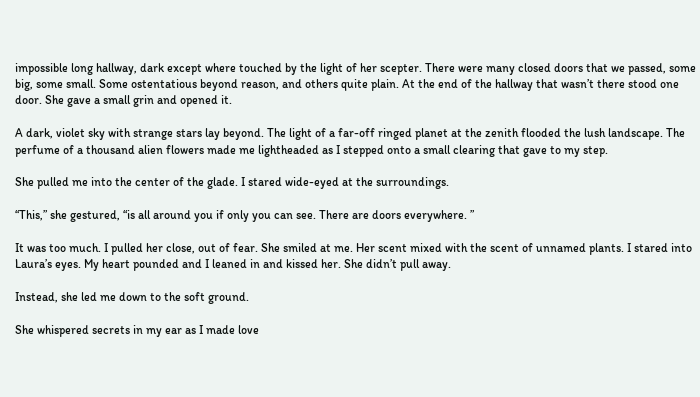impossible long hallway, dark except where touched by the light of her scepter. There were many closed doors that we passed, some big, some small. Some ostentatious beyond reason, and others quite plain. At the end of the hallway that wasn’t there stood one door. She gave a small grin and opened it.

A dark, violet sky with strange stars lay beyond. The light of a far-off ringed planet at the zenith flooded the lush landscape. The perfume of a thousand alien flowers made me lightheaded as I stepped onto a small clearing that gave to my step.

She pulled me into the center of the glade. I stared wide-eyed at the surroundings.

“This,” she gestured, “is all around you if only you can see. There are doors everywhere. ”

It was too much. I pulled her close, out of fear. She smiled at me. Her scent mixed with the scent of unnamed plants. I stared into Laura’s eyes. My heart pounded and I leaned in and kissed her. She didn’t pull away.

Instead, she led me down to the soft ground.

She whispered secrets in my ear as I made love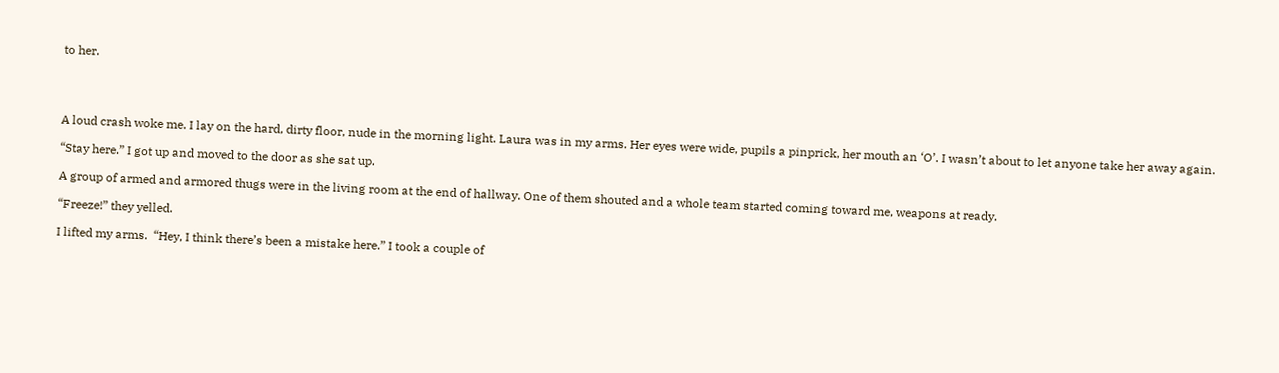to her.




A loud crash woke me. I lay on the hard, dirty floor, nude in the morning light. Laura was in my arms. Her eyes were wide, pupils a pinprick, her mouth an ‘O’. I wasn’t about to let anyone take her away again.

“Stay here.” I got up and moved to the door as she sat up.

A group of armed and armored thugs were in the living room at the end of hallway. One of them shouted and a whole team started coming toward me, weapons at ready.

“Freeze!” they yelled.

I lifted my arms.  “Hey, I think there’s been a mistake here.” I took a couple of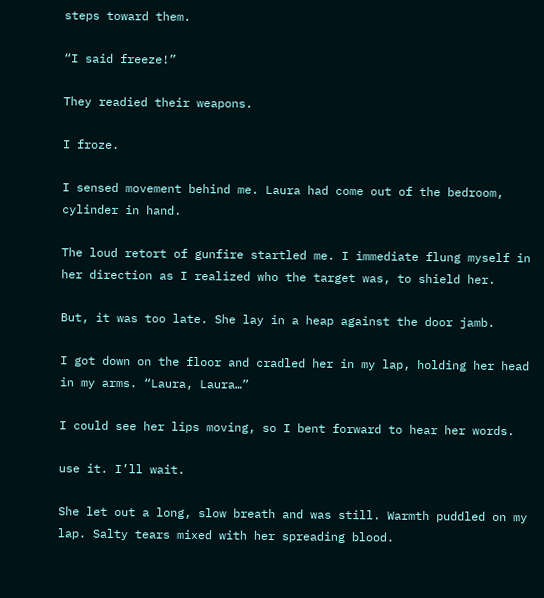steps toward them.

“I said freeze!”

They readied their weapons.

I froze.

I sensed movement behind me. Laura had come out of the bedroom, cylinder in hand.

The loud retort of gunfire startled me. I immediate flung myself in her direction as I realized who the target was, to shield her.

But, it was too late. She lay in a heap against the door jamb.

I got down on the floor and cradled her in my lap, holding her head in my arms. “Laura, Laura…”

I could see her lips moving, so I bent forward to hear her words.

use it. I’ll wait.

She let out a long, slow breath and was still. Warmth puddled on my lap. Salty tears mixed with her spreading blood.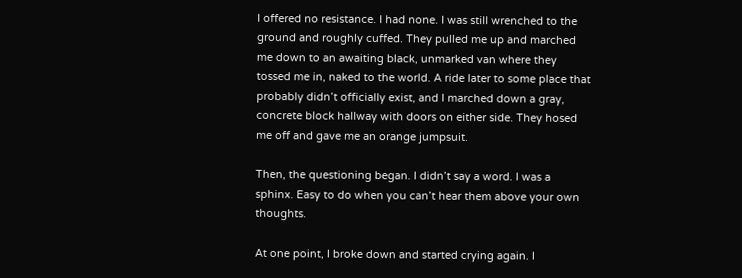I offered no resistance. I had none. I was still wrenched to the ground and roughly cuffed. They pulled me up and marched me down to an awaiting black, unmarked van where they tossed me in, naked to the world. A ride later to some place that probably didn’t officially exist, and I marched down a gray, concrete block hallway with doors on either side. They hosed me off and gave me an orange jumpsuit.

Then, the questioning began. I didn’t say a word. I was a sphinx. Easy to do when you can’t hear them above your own thoughts.

At one point, I broke down and started crying again. I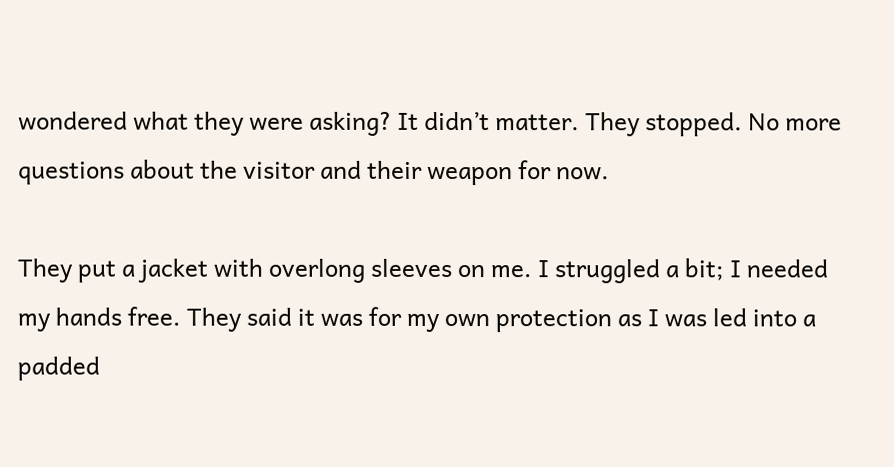wondered what they were asking? It didn’t matter. They stopped. No more questions about the visitor and their weapon for now.

They put a jacket with overlong sleeves on me. I struggled a bit; I needed my hands free. They said it was for my own protection as I was led into a padded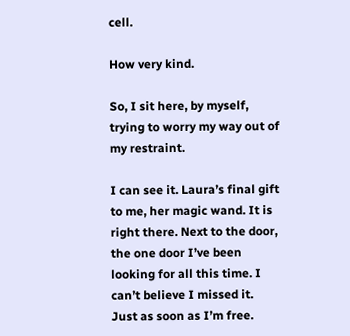cell.

How very kind.

So, I sit here, by myself, trying to worry my way out of my restraint.

I can see it. Laura’s final gift to me, her magic wand. It is right there. Next to the door, the one door I’ve been looking for all this time. I can’t believe I missed it. Just as soon as I’m free.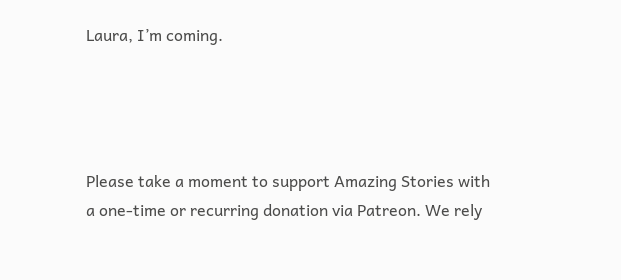Laura, I’m coming.




Please take a moment to support Amazing Stories with a one-time or recurring donation via Patreon. We rely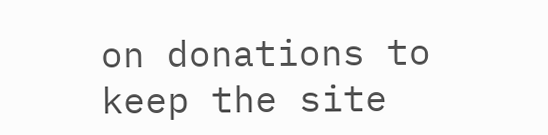on donations to keep the site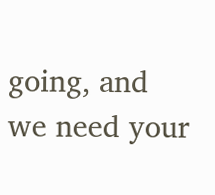going, and we need your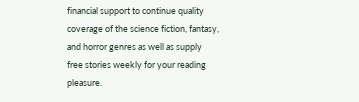financial support to continue quality coverage of the science fiction, fantasy, and horror genres as well as supply free stories weekly for your reading pleasure.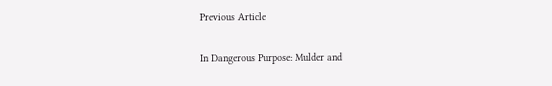Previous Article

In Dangerous Purpose: Mulder and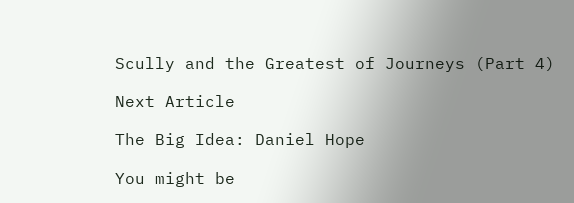Scully and the Greatest of Journeys (Part 4)

Next Article

The Big Idea: Daniel Hope

You might be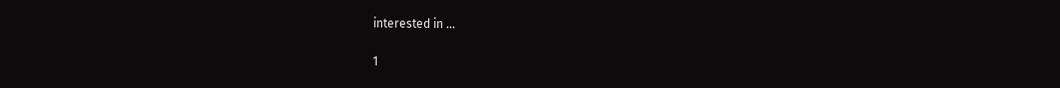interested in …

1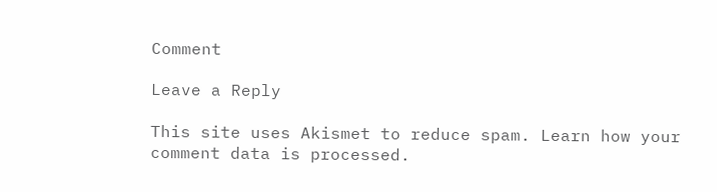Comment

Leave a Reply

This site uses Akismet to reduce spam. Learn how your comment data is processed.